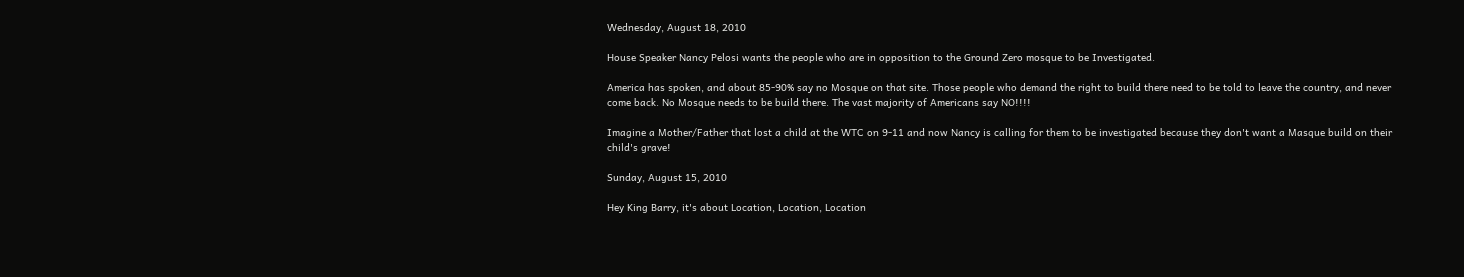Wednesday, August 18, 2010

House Speaker Nancy Pelosi wants the people who are in opposition to the Ground Zero mosque to be Investigated.

America has spoken, and about 85-90% say no Mosque on that site. Those people who demand the right to build there need to be told to leave the country, and never come back. No Mosque needs to be build there. The vast majority of Americans say NO!!!!

Imagine a Mother/Father that lost a child at the WTC on 9-11 and now Nancy is calling for them to be investigated because they don't want a Masque build on their child's grave!

Sunday, August 15, 2010

Hey King Barry, it's about Location, Location, Location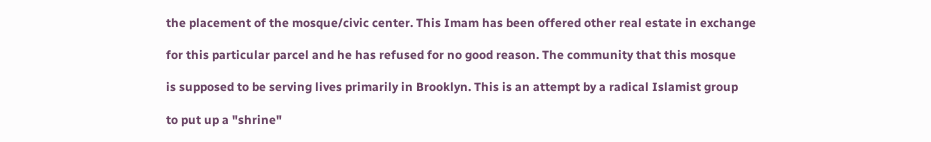the placement of the mosque/civic center. This Imam has been offered other real estate in exchange

for this particular parcel and he has refused for no good reason. The community that this mosque

is supposed to be serving lives primarily in Brooklyn. This is an attempt by a radical Islamist group

to put up a "shrine"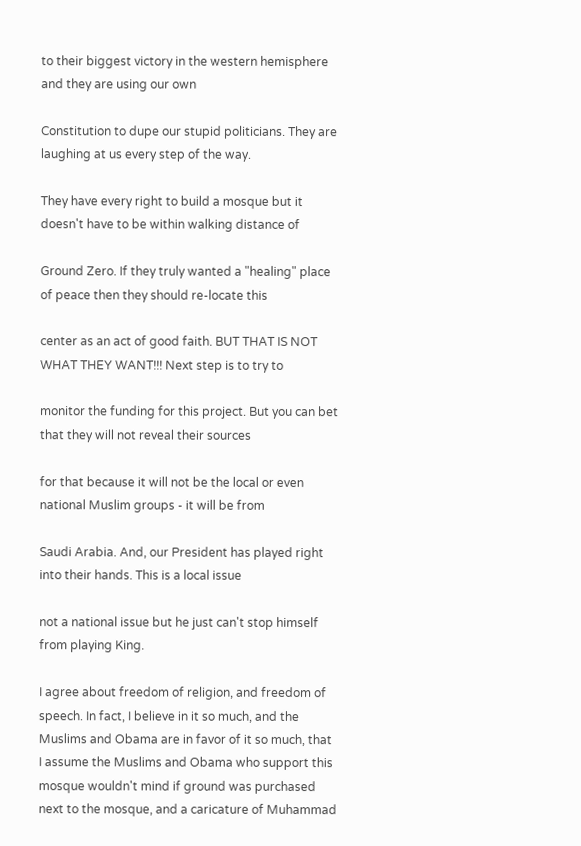to their biggest victory in the western hemisphere and they are using our own

Constitution to dupe our stupid politicians. They are laughing at us every step of the way.

They have every right to build a mosque but it doesn't have to be within walking distance of

Ground Zero. If they truly wanted a "healing" place of peace then they should re-locate this

center as an act of good faith. BUT THAT IS NOT WHAT THEY WANT!!! Next step is to try to

monitor the funding for this project. But you can bet that they will not reveal their sources

for that because it will not be the local or even national Muslim groups - it will be from

Saudi Arabia. And, our President has played right into their hands. This is a local issue

not a national issue but he just can't stop himself from playing King.

I agree about freedom of religion, and freedom of speech. In fact, I believe in it so much, and the Muslims and Obama are in favor of it so much, that I assume the Muslims and Obama who support this mosque wouldn't mind if ground was purchased next to the mosque, and a caricature of Muhammad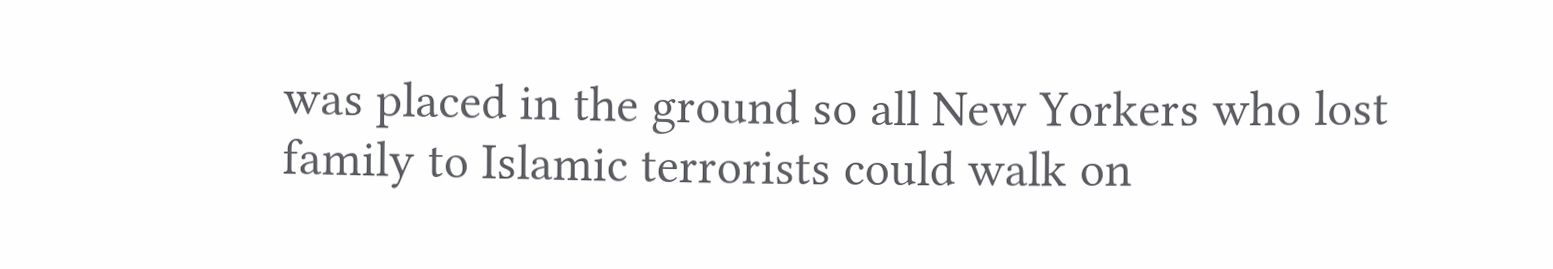was placed in the ground so all New Yorkers who lost family to Islamic terrorists could walk on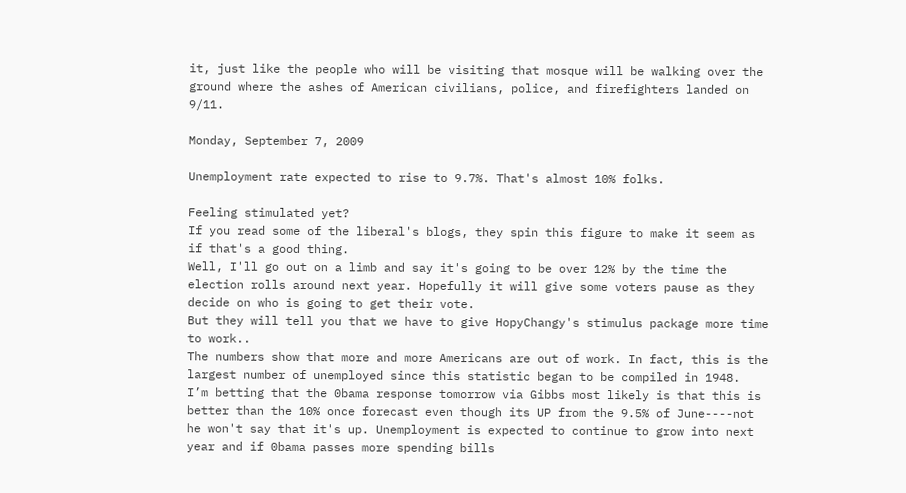it, just like the people who will be visiting that mosque will be walking over the ground where the ashes of American civilians, police, and firefighters landed on 9/11.

Monday, September 7, 2009

Unemployment rate expected to rise to 9.7%. That's almost 10% folks.

Feeling stimulated yet?
If you read some of the liberal's blogs, they spin this figure to make it seem as if that's a good thing.
Well, I'll go out on a limb and say it's going to be over 12% by the time the election rolls around next year. Hopefully it will give some voters pause as they decide on who is going to get their vote.
But they will tell you that we have to give HopyChangy's stimulus package more time to work..
The numbers show that more and more Americans are out of work. In fact, this is the largest number of unemployed since this statistic began to be compiled in 1948.
I’m betting that the 0bama response tomorrow via Gibbs most likely is that this is better than the 10% once forecast even though its UP from the 9.5% of June----not he won't say that it's up. Unemployment is expected to continue to grow into next year and if 0bama passes more spending bills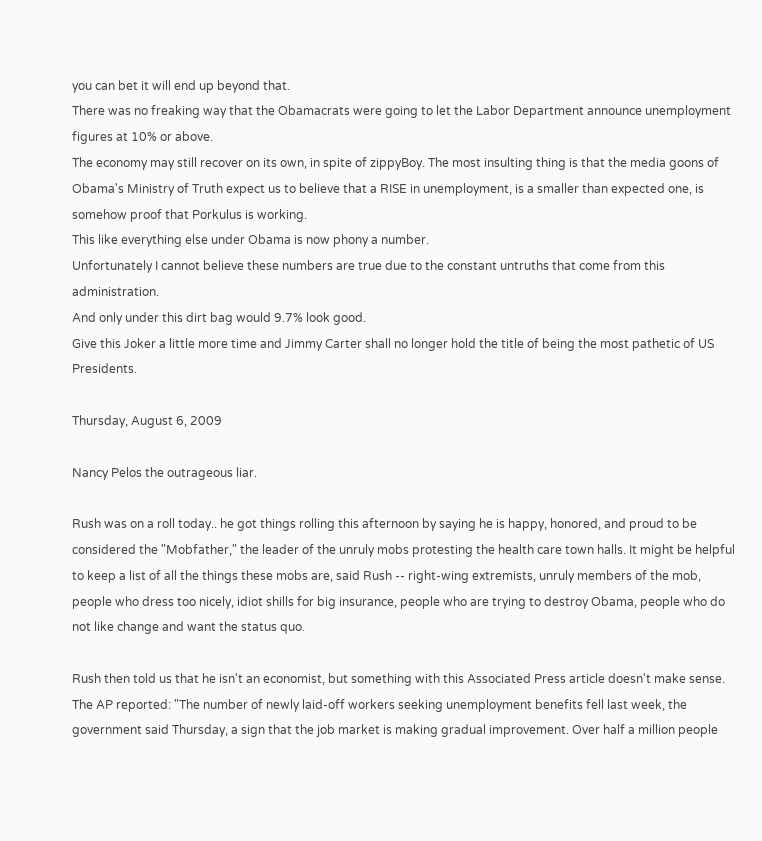you can bet it will end up beyond that.
There was no freaking way that the Obamacrats were going to let the Labor Department announce unemployment figures at 10% or above.
The economy may still recover on its own, in spite of zippyBoy. The most insulting thing is that the media goons of Obama's Ministry of Truth expect us to believe that a RISE in unemployment, is a smaller than expected one, is somehow proof that Porkulus is working.
This like everything else under Obama is now phony a number.
Unfortunately I cannot believe these numbers are true due to the constant untruths that come from this administration.
And only under this dirt bag would 9.7% look good.
Give this Joker a little more time and Jimmy Carter shall no longer hold the title of being the most pathetic of US Presidents.

Thursday, August 6, 2009

Nancy Pelos the outrageous liar.

Rush was on a roll today.. he got things rolling this afternoon by saying he is happy, honored, and proud to be considered the "Mobfather," the leader of the unruly mobs protesting the health care town halls. It might be helpful to keep a list of all the things these mobs are, said Rush -- right-wing extremists, unruly members of the mob, people who dress too nicely, idiot shills for big insurance, people who are trying to destroy Obama, people who do not like change and want the status quo.

Rush then told us that he isn't an economist, but something with this Associated Press article doesn't make sense. The AP reported: "The number of newly laid-off workers seeking unemployment benefits fell last week, the government said Thursday, a sign that the job market is making gradual improvement. Over half a million people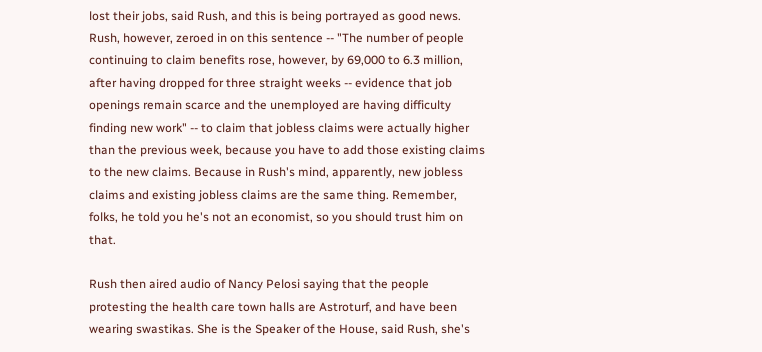lost their jobs, said Rush, and this is being portrayed as good news. Rush, however, zeroed in on this sentence -- "The number of people continuing to claim benefits rose, however, by 69,000 to 6.3 million, after having dropped for three straight weeks -- evidence that job openings remain scarce and the unemployed are having difficulty finding new work" -- to claim that jobless claims were actually higher than the previous week, because you have to add those existing claims to the new claims. Because in Rush's mind, apparently, new jobless claims and existing jobless claims are the same thing. Remember, folks, he told you he's not an economist, so you should trust him on that.

Rush then aired audio of Nancy Pelosi saying that the people protesting the health care town halls are Astroturf, and have been wearing swastikas. She is the Speaker of the House, said Rush, she's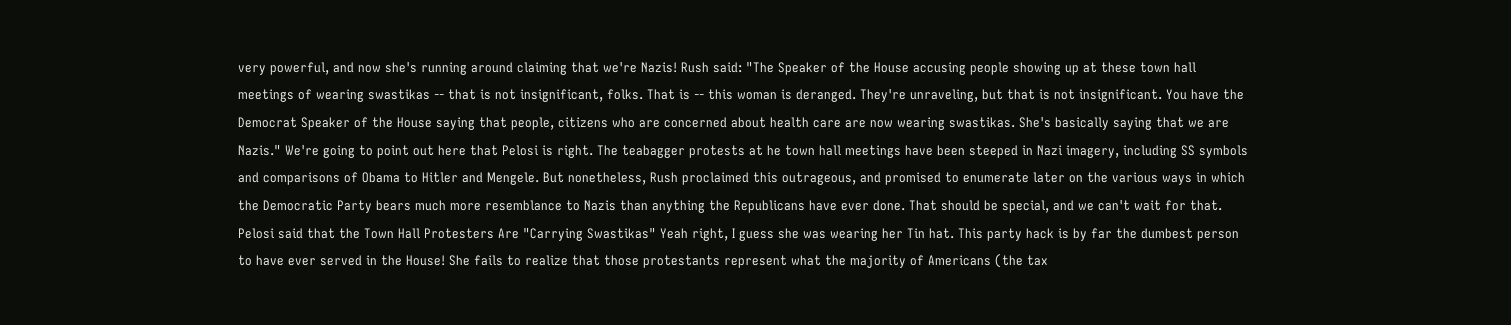very powerful, and now she's running around claiming that we're Nazis! Rush said: "The Speaker of the House accusing people showing up at these town hall meetings of wearing swastikas -- that is not insignificant, folks. That is -- this woman is deranged. They're unraveling, but that is not insignificant. You have the Democrat Speaker of the House saying that people, citizens who are concerned about health care are now wearing swastikas. She's basically saying that we are Nazis." We're going to point out here that Pelosi is right. The teabagger protests at he town hall meetings have been steeped in Nazi imagery, including SS symbols and comparisons of Obama to Hitler and Mengele. But nonetheless, Rush proclaimed this outrageous, and promised to enumerate later on the various ways in which the Democratic Party bears much more resemblance to Nazis than anything the Republicans have ever done. That should be special, and we can't wait for that.
Pelosi said that the Town Hall Protesters Are "Carrying Swastikas" Yeah right, I guess she was wearing her Tin hat. This party hack is by far the dumbest person to have ever served in the House! She fails to realize that those protestants represent what the majority of Americans (the tax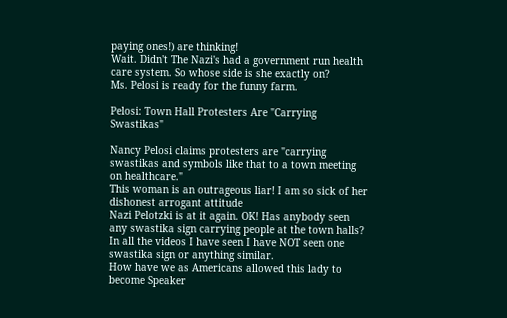paying ones!) are thinking!
Wait. Didn't The Nazi's had a government run health care system. So whose side is she exactly on?
Ms. Pelosi is ready for the funny farm.

Pelosi: Town Hall Protesters Are "Carrying Swastikas"

Nancy Pelosi claims protesters are "carrying swastikas and symbols like that to a town meeting on healthcare."
This woman is an outrageous liar! I am so sick of her dishonest arrogant attitude
Nazi Pelotzki is at it again. OK! Has anybody seen any swastika sign carrying people at the town halls? In all the videos I have seen I have NOT seen one swastika sign or anything similar.
How have we as Americans allowed this lady to become Speaker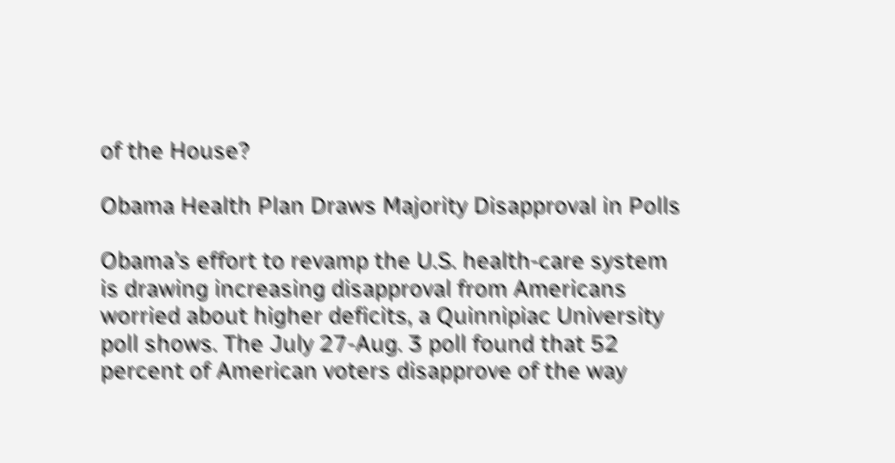of the House?

Obama Health Plan Draws Majority Disapproval in Polls

Obama’s effort to revamp the U.S. health-care system is drawing increasing disapproval from Americans worried about higher deficits, a Quinnipiac University poll shows. The July 27-Aug. 3 poll found that 52 percent of American voters disapprove of the way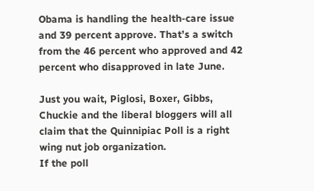Obama is handling the health-care issue and 39 percent approve. That’s a switch from the 46 percent who approved and 42 percent who disapproved in late June.

Just you wait, Piglosi, Boxer, Gibbs, Chuckie and the liberal bloggers will all claim that the Quinnipiac Poll is a right wing nut job organization.
If the poll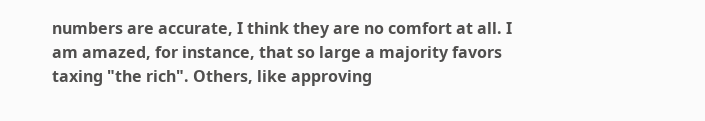numbers are accurate, I think they are no comfort at all. I am amazed, for instance, that so large a majority favors taxing "the rich". Others, like approving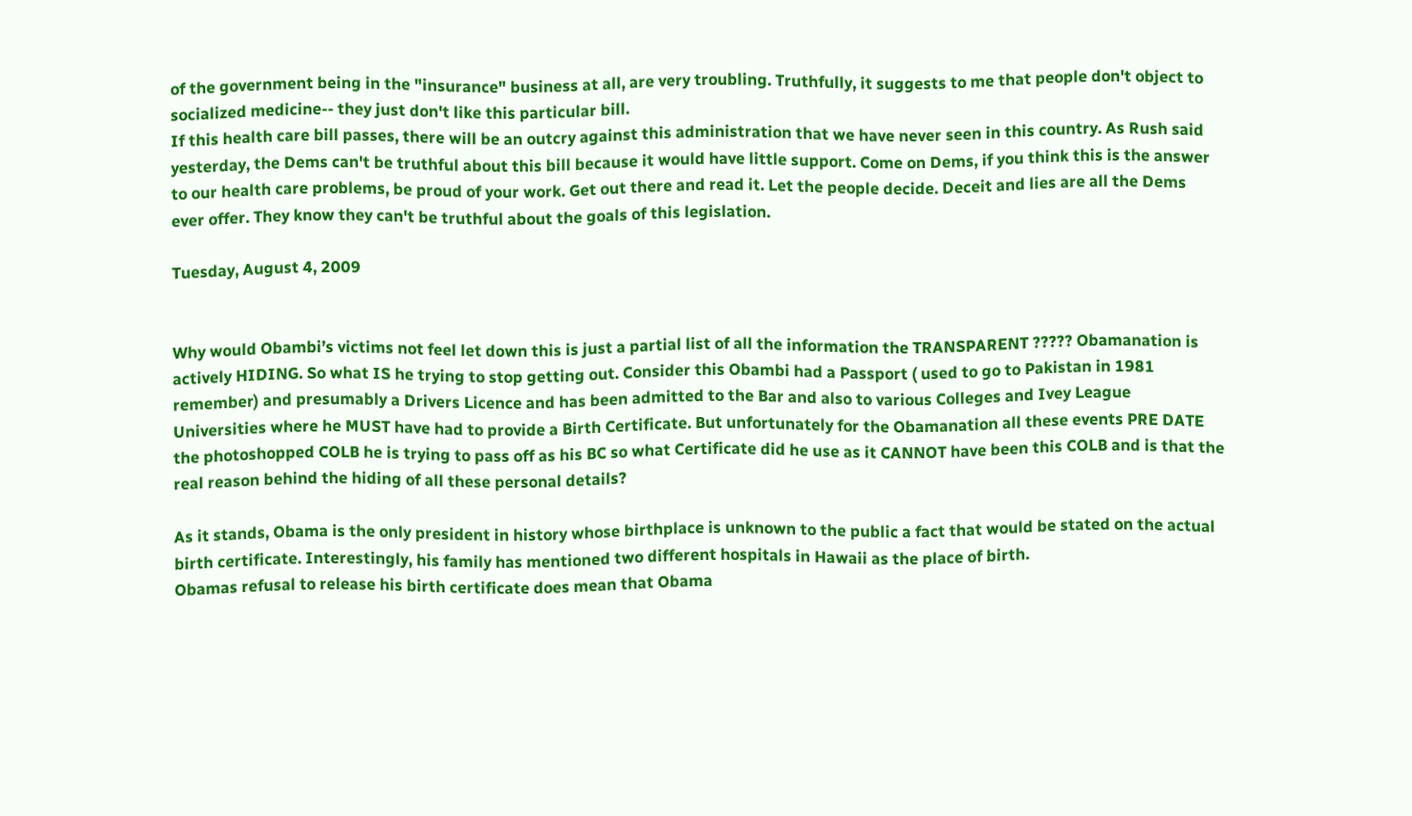of the government being in the "insurance" business at all, are very troubling. Truthfully, it suggests to me that people don't object to socialized medicine-- they just don't like this particular bill.
If this health care bill passes, there will be an outcry against this administration that we have never seen in this country. As Rush said yesterday, the Dems can't be truthful about this bill because it would have little support. Come on Dems, if you think this is the answer to our health care problems, be proud of your work. Get out there and read it. Let the people decide. Deceit and lies are all the Dems ever offer. They know they can't be truthful about the goals of this legislation.

Tuesday, August 4, 2009


Why would Obambi’s victims not feel let down this is just a partial list of all the information the TRANSPARENT ????? Obamanation is actively HIDING. So what IS he trying to stop getting out. Consider this Obambi had a Passport ( used to go to Pakistan in 1981 remember) and presumably a Drivers Licence and has been admitted to the Bar and also to various Colleges and Ivey League Universities where he MUST have had to provide a Birth Certificate. But unfortunately for the Obamanation all these events PRE DATE the photoshopped COLB he is trying to pass off as his BC so what Certificate did he use as it CANNOT have been this COLB and is that the real reason behind the hiding of all these personal details?

As it stands, Obama is the only president in history whose birthplace is unknown to the public a fact that would be stated on the actual birth certificate. Interestingly, his family has mentioned two different hospitals in Hawaii as the place of birth.
Obamas refusal to release his birth certificate does mean that Obama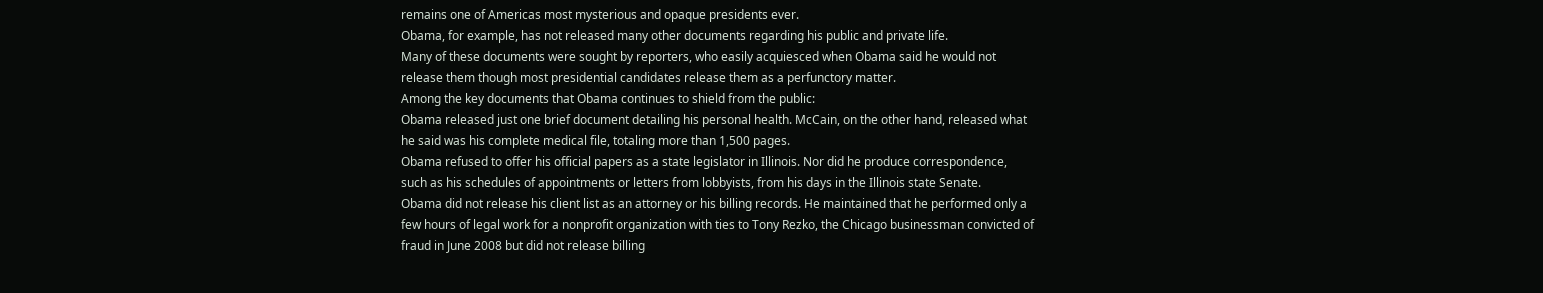remains one of Americas most mysterious and opaque presidents ever.
Obama, for example, has not released many other documents regarding his public and private life.
Many of these documents were sought by reporters, who easily acquiesced when Obama said he would not release them though most presidential candidates release them as a perfunctory matter.
Among the key documents that Obama continues to shield from the public:
Obama released just one brief document detailing his personal health. McCain, on the other hand, released what he said was his complete medical file, totaling more than 1,500 pages.
Obama refused to offer his official papers as a state legislator in Illinois. Nor did he produce correspondence, such as his schedules of appointments or letters from lobbyists, from his days in the Illinois state Senate.
Obama did not release his client list as an attorney or his billing records. He maintained that he performed only a few hours of legal work for a nonprofit organization with ties to Tony Rezko, the Chicago businessman convicted of fraud in June 2008 but did not release billing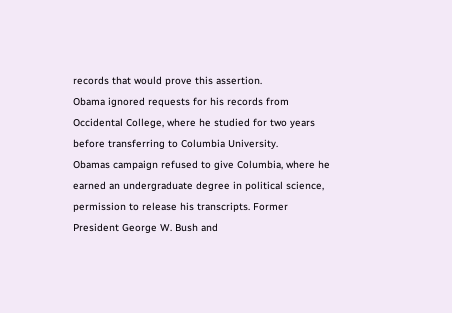records that would prove this assertion.
Obama ignored requests for his records from Occidental College, where he studied for two years before transferring to Columbia University.
Obamas campaign refused to give Columbia, where he earned an undergraduate degree in political science, permission to release his transcripts. Former President George W. Bush and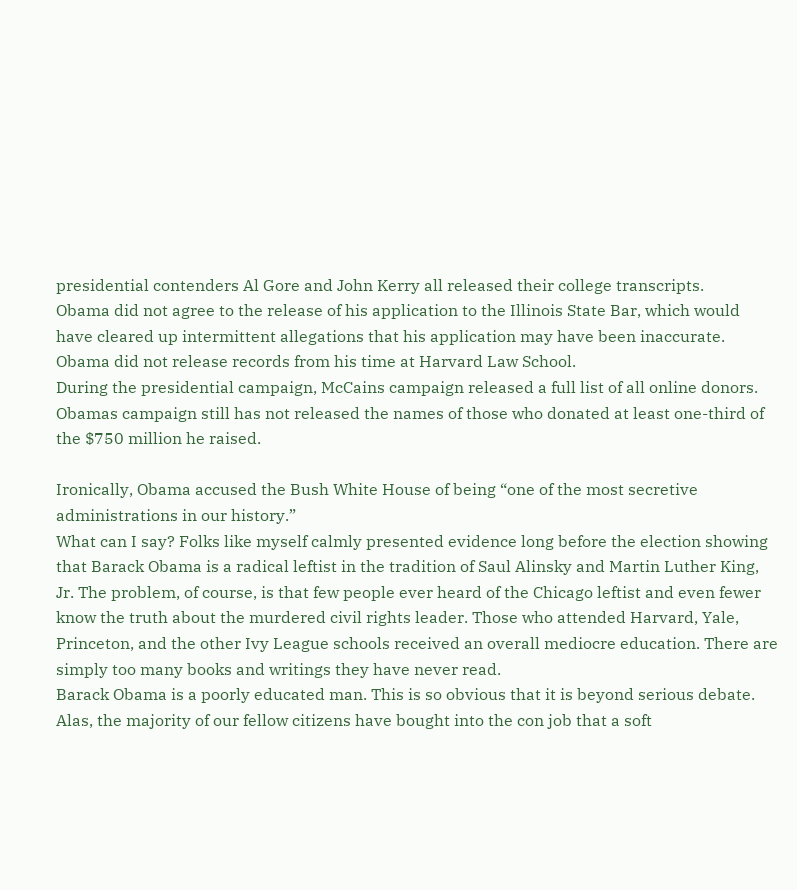presidential contenders Al Gore and John Kerry all released their college transcripts.
Obama did not agree to the release of his application to the Illinois State Bar, which would have cleared up intermittent allegations that his application may have been inaccurate.
Obama did not release records from his time at Harvard Law School.
During the presidential campaign, McCains campaign released a full list of all online donors. Obamas campaign still has not released the names of those who donated at least one-third of the $750 million he raised.

Ironically, Obama accused the Bush White House of being “one of the most secretive administrations in our history.”
What can I say? Folks like myself calmly presented evidence long before the election showing that Barack Obama is a radical leftist in the tradition of Saul Alinsky and Martin Luther King, Jr. The problem, of course, is that few people ever heard of the Chicago leftist and even fewer know the truth about the murdered civil rights leader. Those who attended Harvard, Yale, Princeton, and the other Ivy League schools received an overall mediocre education. There are simply too many books and writings they have never read.
Barack Obama is a poorly educated man. This is so obvious that it is beyond serious debate. Alas, the majority of our fellow citizens have bought into the con job that a soft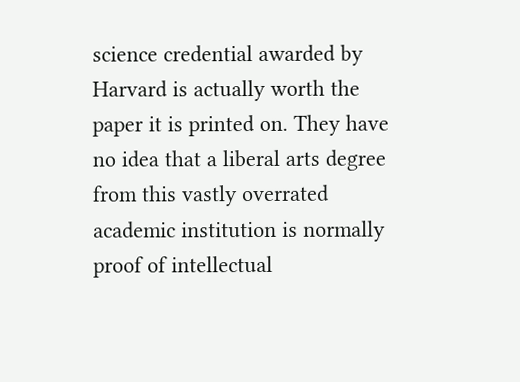science credential awarded by Harvard is actually worth the paper it is printed on. They have no idea that a liberal arts degree from this vastly overrated academic institution is normally proof of intellectual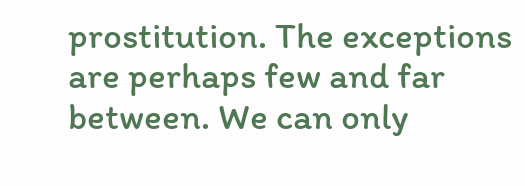prostitution. The exceptions are perhaps few and far between. We can only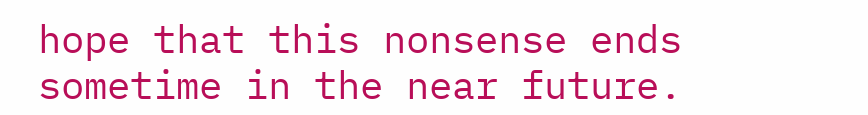hope that this nonsense ends sometime in the near future.